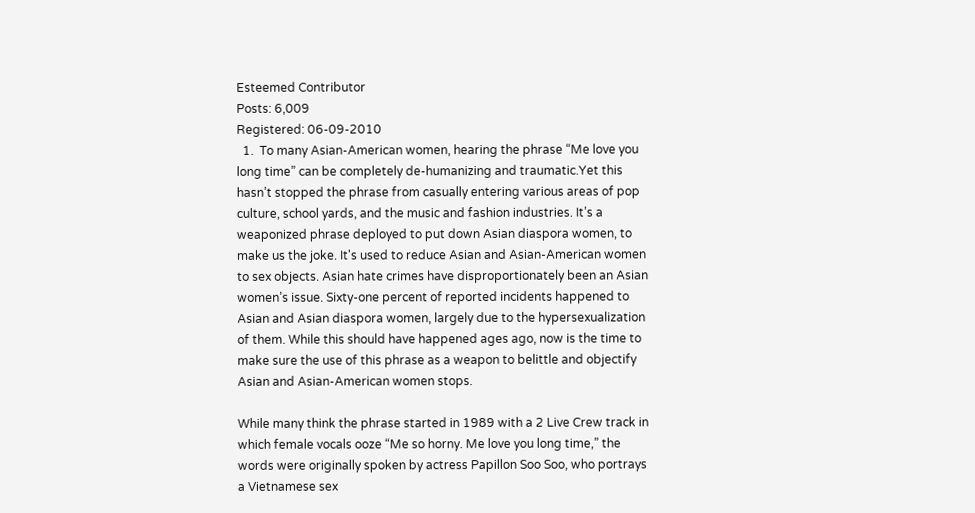Esteemed Contributor
Posts: 6,009
Registered: 06-09-2010
  1.  To many Asian-American women, hearing the phrase “Me love you long time” can be completely de-humanizing and traumatic.Yet this hasn’t stopped the phrase from casually entering various areas of pop culture, school yards, and the music and fashion industries. It’s a weaponized phrase deployed to put down Asian diaspora women, to make us the joke. It's used to reduce Asian and Asian-American women to sex objects. Asian hate crimes have disproportionately been an Asian women’s issue. Sixty-one percent of reported incidents happened to Asian and Asian diaspora women, largely due to the hypersexualization of them. While this should have happened ages ago, now is the time to make sure the use of this phrase as a weapon to belittle and objectify Asian and Asian-American women stops.

While many think the phrase started in 1989 with a 2 Live Crew track in which female vocals ooze “Me so horny. Me love you long time,” the words were originally spoken by actress Papillon Soo Soo, who portrays a Vietnamese sex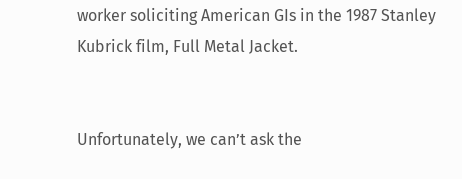worker soliciting American GIs in the 1987 Stanley Kubrick film, Full Metal Jacket.


Unfortunately, we can’t ask the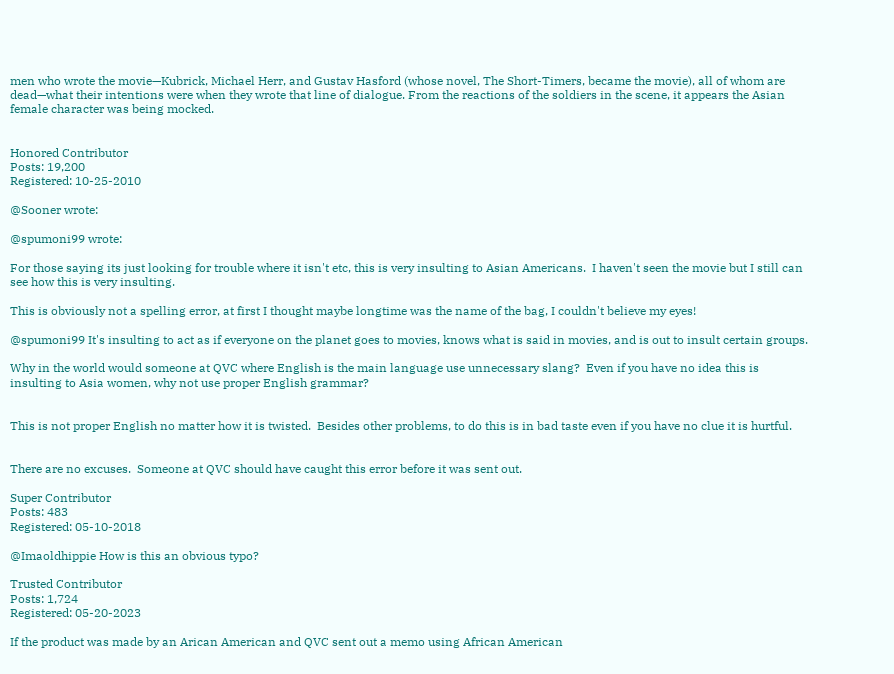men who wrote the movie—Kubrick, Michael Herr, and Gustav Hasford (whose novel, The Short-Timers, became the movie), all of whom are dead—what their intentions were when they wrote that line of dialogue. From the reactions of the soldiers in the scene, it appears the Asian female character was being mocked.


Honored Contributor
Posts: 19,200
Registered: 10-25-2010

@Sooner wrote:

@spumoni99 wrote:

For those saying its just looking for trouble where it isn't etc, this is very insulting to Asian Americans.  I haven't seen the movie but I still can see how this is very insulting.

This is obviously not a spelling error, at first I thought maybe longtime was the name of the bag, I couldn't believe my eyes!

@spumoni99 It's insulting to act as if everyone on the planet goes to movies, knows what is said in movies, and is out to insult certain groups.

Why in the world would someone at QVC where English is the main language use unnecessary slang?  Even if you have no idea this is insulting to Asia women, why not use proper English grammar?


This is not proper English no matter how it is twisted.  Besides other problems, to do this is in bad taste even if you have no clue it is hurtful.


There are no excuses.  Someone at QVC should have caught this error before it was sent out.

Super Contributor
Posts: 483
Registered: 05-10-2018

@Imaoldhippie How is this an obvious typo?

Trusted Contributor
Posts: 1,724
Registered: 05-20-2023

If the product was made by an Arican American and QVC sent out a memo using African American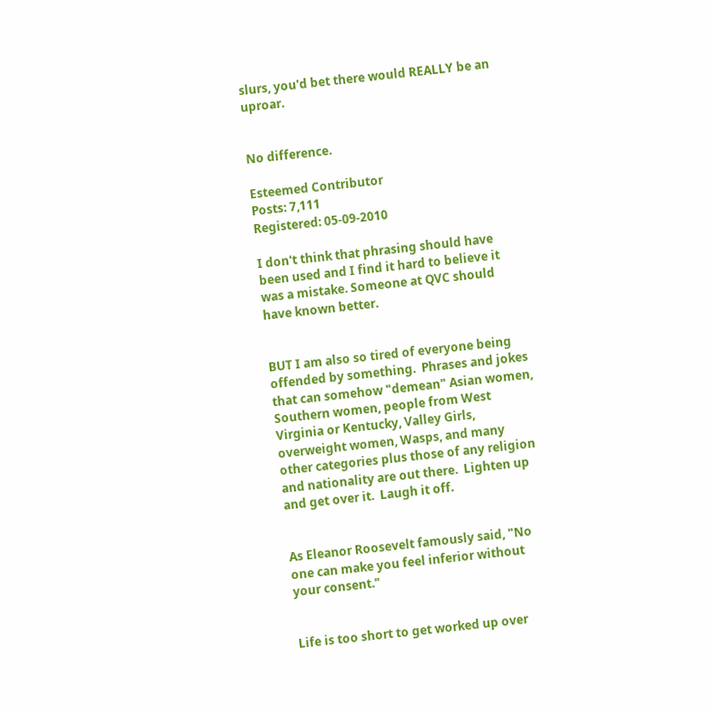slurs, you'd bet there would REALLY be an uproar.


No difference.

Esteemed Contributor
Posts: 7,111
Registered: 05-09-2010

I don't think that phrasing should have been used and I find it hard to believe it was a mistake. Someone at QVC should have known better.


BUT I am also so tired of everyone being offended by something.  Phrases and jokes that can somehow "demean" Asian women, Southern women, people from West Virginia or Kentucky, Valley Girls, overweight women, Wasps, and many other categories plus those of any religion and nationality are out there.  Lighten up and get over it.  Laugh it off.


As Eleanor Roosevelt famously said, "No one can make you feel inferior without your consent."


Life is too short to get worked up over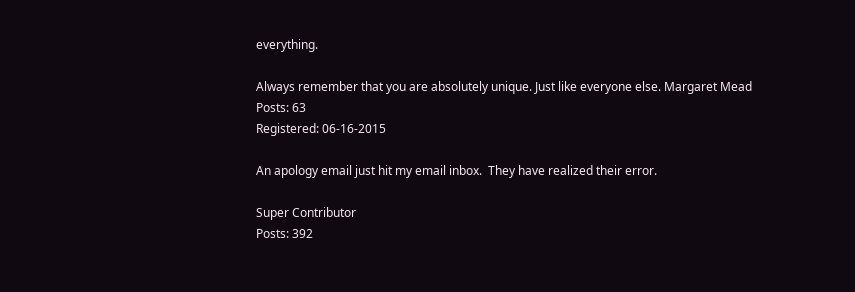everything.

Always remember that you are absolutely unique. Just like everyone else. Margaret Mead
Posts: 63
Registered: 06-16-2015

An apology email just hit my email inbox.  They have realized their error.

Super Contributor
Posts: 392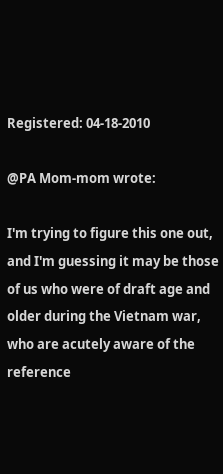Registered: 04-18-2010

@PA Mom-mom wrote:

I'm trying to figure this one out, and I'm guessing it may be those of us who were of draft age and older during the Vietnam war, who are acutely aware of the reference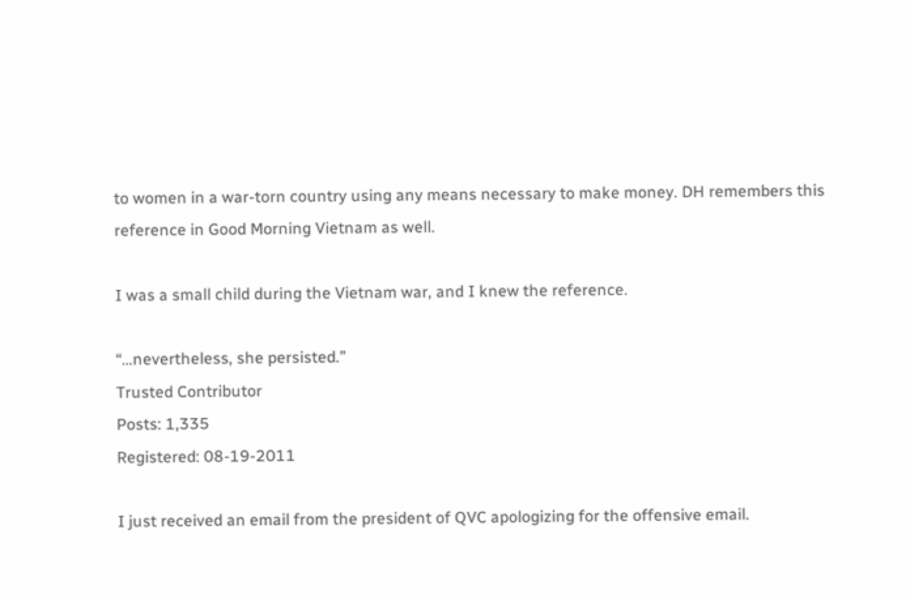to women in a war-torn country using any means necessary to make money. DH remembers this reference in Good Morning Vietnam as well.

I was a small child during the Vietnam war, and I knew the reference.

“…nevertheless, she persisted.”
Trusted Contributor
Posts: 1,335
Registered: 08-19-2011

I just received an email from the president of QVC apologizing for the offensive email.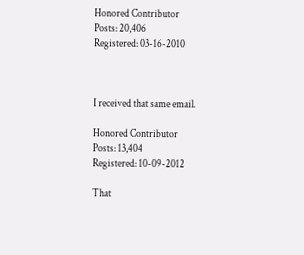Honored Contributor
Posts: 20,406
Registered: 03-16-2010



I received that same email.

Honored Contributor
Posts: 13,404
Registered: 10-09-2012

That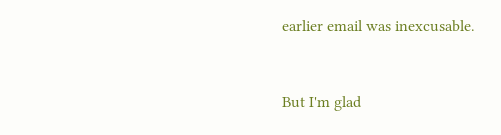earlier email was inexcusable.


But I'm glad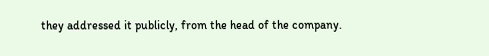they addressed it publicly, from the head of the company.